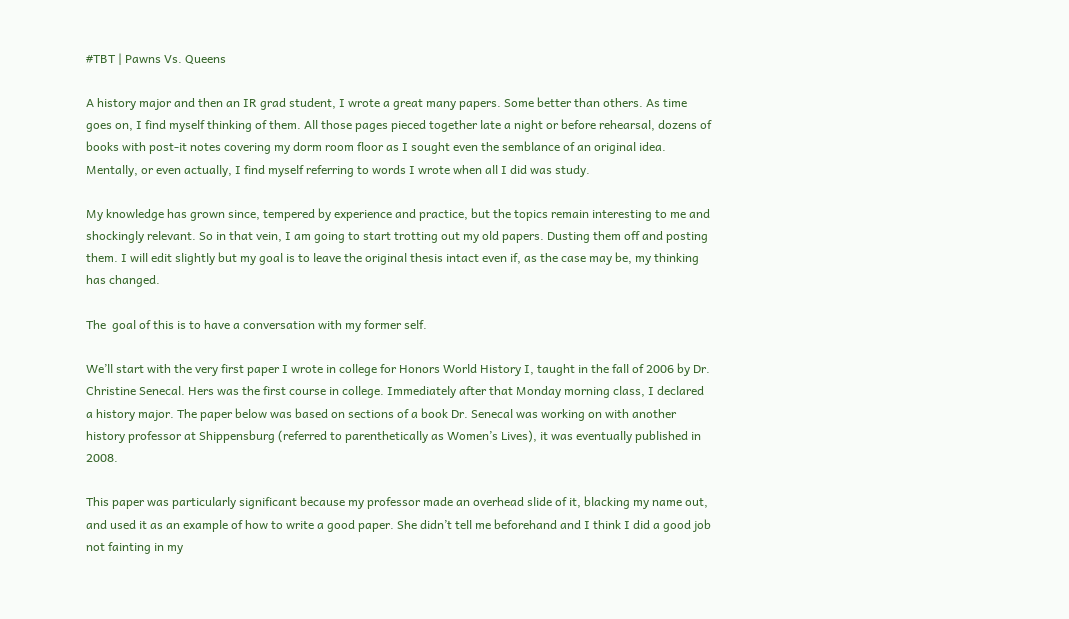#TBT | Pawns Vs. Queens

A history major and then an IR grad student, I wrote a great many papers. Some better than others. As time goes on, I find myself thinking of them. All those pages pieced together late a night or before rehearsal, dozens of books with post-it notes covering my dorm room floor as I sought even the semblance of an original idea. Mentally, or even actually, I find myself referring to words I wrote when all I did was study.

My knowledge has grown since, tempered by experience and practice, but the topics remain interesting to me and shockingly relevant. So in that vein, I am going to start trotting out my old papers. Dusting them off and posting them. I will edit slightly but my goal is to leave the original thesis intact even if, as the case may be, my thinking has changed.

The  goal of this is to have a conversation with my former self.

We’ll start with the very first paper I wrote in college for Honors World History I, taught in the fall of 2006 by Dr. Christine Senecal. Hers was the first course in college. Immediately after that Monday morning class, I declared a history major. The paper below was based on sections of a book Dr. Senecal was working on with another history professor at Shippensburg (referred to parenthetically as Women’s Lives), it was eventually published in 2008.

This paper was particularly significant because my professor made an overhead slide of it, blacking my name out, and used it as an example of how to write a good paper. She didn’t tell me beforehand and I think I did a good job not fainting in my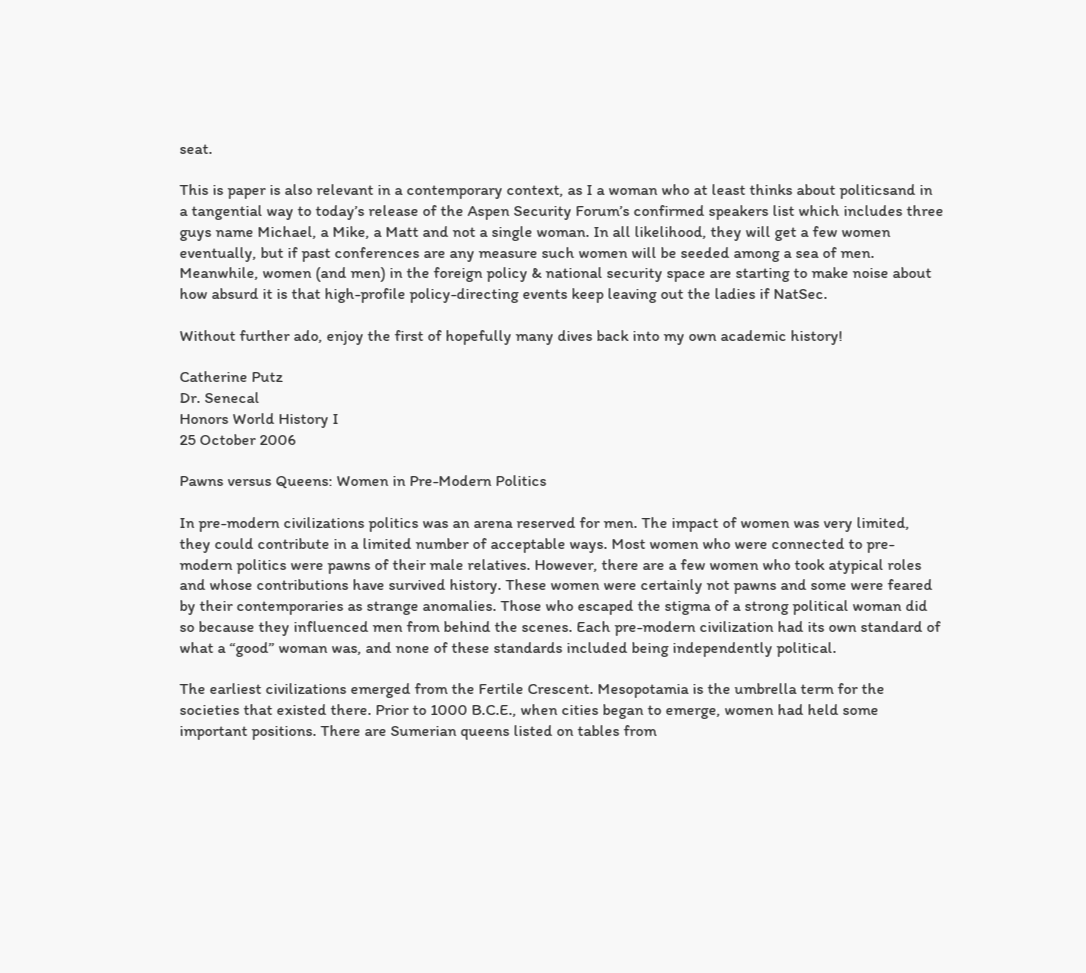seat.

This is paper is also relevant in a contemporary context, as I a woman who at least thinks about politicsand in a tangential way to today’s release of the Aspen Security Forum’s confirmed speakers list which includes three guys name Michael, a Mike, a Matt and not a single woman. In all likelihood, they will get a few women eventually, but if past conferences are any measure such women will be seeded among a sea of men. Meanwhile, women (and men) in the foreign policy & national security space are starting to make noise about how absurd it is that high-profile policy-directing events keep leaving out the ladies if NatSec.

Without further ado, enjoy the first of hopefully many dives back into my own academic history!

Catherine Putz
Dr. Senecal
Honors World History I
25 October 2006

Pawns versus Queens: Women in Pre-Modern Politics

In pre-modern civilizations politics was an arena reserved for men. The impact of women was very limited, they could contribute in a limited number of acceptable ways. Most women who were connected to pre-modern politics were pawns of their male relatives. However, there are a few women who took atypical roles and whose contributions have survived history. These women were certainly not pawns and some were feared by their contemporaries as strange anomalies. Those who escaped the stigma of a strong political woman did so because they influenced men from behind the scenes. Each pre-modern civilization had its own standard of what a “good” woman was, and none of these standards included being independently political.

The earliest civilizations emerged from the Fertile Crescent. Mesopotamia is the umbrella term for the societies that existed there. Prior to 1000 B.C.E., when cities began to emerge, women had held some important positions. There are Sumerian queens listed on tables from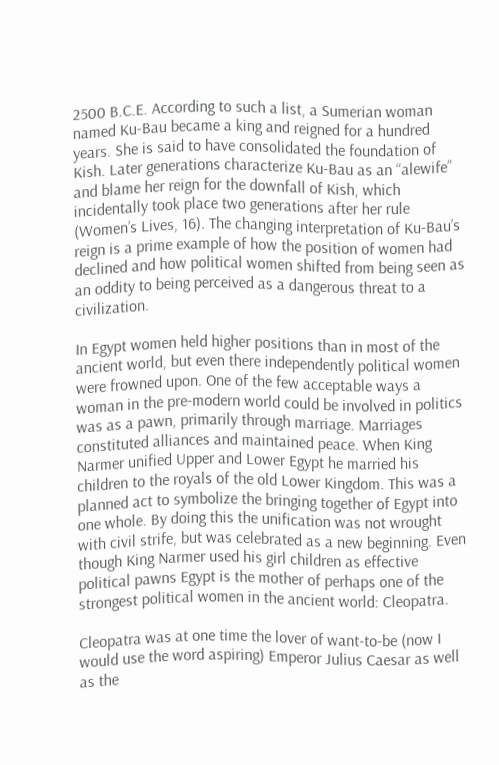2500 B.C.E. According to such a list, a Sumerian woman named Ku-Bau became a king and reigned for a hundred years. She is said to have consolidated the foundation of Kish. Later generations characterize Ku-Bau as an “alewife” and blame her reign for the downfall of Kish, which incidentally took place two generations after her rule (Women’s Lives, 16). The changing interpretation of Ku-Bau’s reign is a prime example of how the position of women had declined and how political women shifted from being seen as an oddity to being perceived as a dangerous threat to a civilization.

In Egypt women held higher positions than in most of the ancient world, but even there independently political women were frowned upon. One of the few acceptable ways a woman in the pre-modern world could be involved in politics was as a pawn, primarily through marriage. Marriages constituted alliances and maintained peace. When King Narmer unified Upper and Lower Egypt he married his children to the royals of the old Lower Kingdom. This was a planned act to symbolize the bringing together of Egypt into one whole. By doing this the unification was not wrought with civil strife, but was celebrated as a new beginning. Even though King Narmer used his girl children as effective political pawns Egypt is the mother of perhaps one of the strongest political women in the ancient world: Cleopatra.

Cleopatra was at one time the lover of want-to-be (now I would use the word aspiring) Emperor Julius Caesar as well as the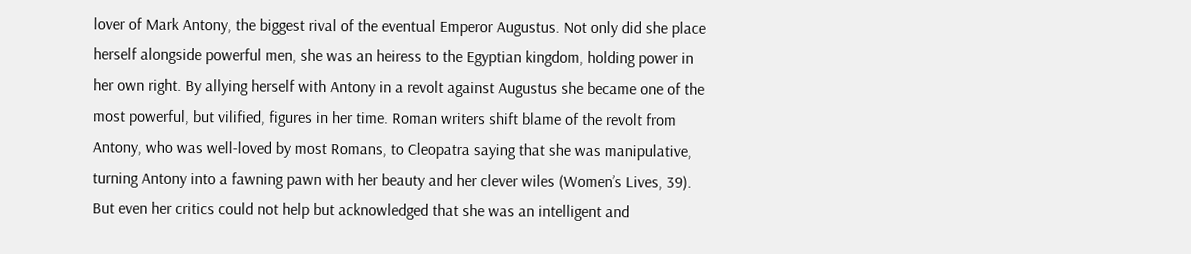lover of Mark Antony, the biggest rival of the eventual Emperor Augustus. Not only did she place herself alongside powerful men, she was an heiress to the Egyptian kingdom, holding power in her own right. By allying herself with Antony in a revolt against Augustus she became one of the most powerful, but vilified, figures in her time. Roman writers shift blame of the revolt from Antony, who was well-loved by most Romans, to Cleopatra saying that she was manipulative, turning Antony into a fawning pawn with her beauty and her clever wiles (Women’s Lives, 39). But even her critics could not help but acknowledged that she was an intelligent and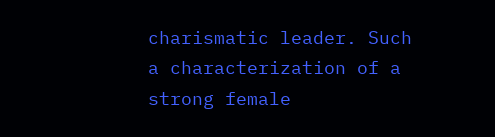charismatic leader. Such a characterization of a strong female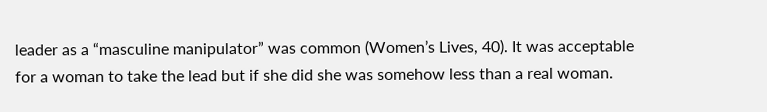leader as a “masculine manipulator” was common (Women’s Lives, 40). It was acceptable for a woman to take the lead but if she did she was somehow less than a real woman.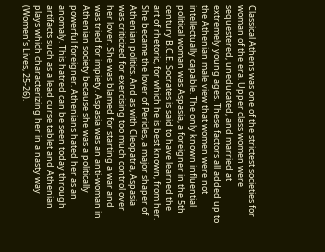Classical Athens was one of the strictest societies for woman of the era. Upper class women were sequestered, uneducated, and married at extremely young ages. These factors all added up to the Athenian male view that women were not intellectually capable. The only known influential political woman was Aspasia, a foreigner in the 5th century B.C.E. Socrates is said to have learned the art of rhetoric, for which he is best known, from her. She became the lover of Pericles, a major shaper of Athenian politics. And as with Cleopatra, Aspasia was criticized for exercising too much control over her lover. She was blamed for starting a war and was tried for impiety. Aspasia was an anti-woman in Athenian society because she was a politically powerful foreigner. Athenians hated her as an anomaly. This hatred can be seen today through artifacts such as a lead curse tablet and Athenian plays which characterizing her in a nasty way (Women’s Lives, 25-26).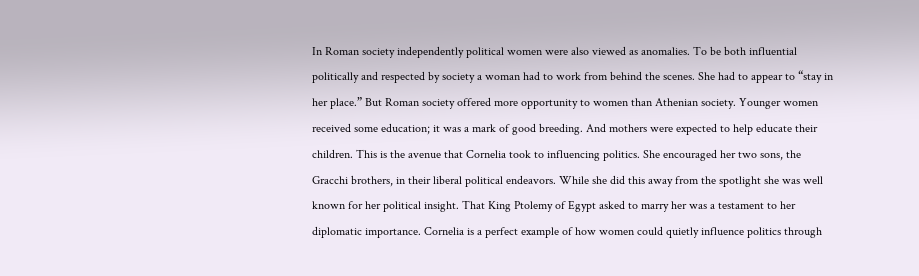In Roman society independently political women were also viewed as anomalies. To be both influential politically and respected by society a woman had to work from behind the scenes. She had to appear to “stay in her place.” But Roman society offered more opportunity to women than Athenian society. Younger women received some education; it was a mark of good breeding. And mothers were expected to help educate their children. This is the avenue that Cornelia took to influencing politics. She encouraged her two sons, the Gracchi brothers, in their liberal political endeavors. While she did this away from the spotlight she was well known for her political insight. That King Ptolemy of Egypt asked to marry her was a testament to her diplomatic importance. Cornelia is a perfect example of how women could quietly influence politics through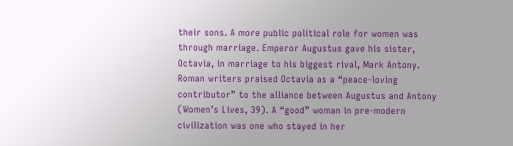their sons. A more public political role for women was through marriage. Emperor Augustus gave his sister, Octavia, in marriage to his biggest rival, Mark Antony. Roman writers praised Octavia as a “peace-loving contributor” to the alliance between Augustus and Antony (Women’s Lives, 39). A “good” woman in pre-modern civilization was one who stayed in her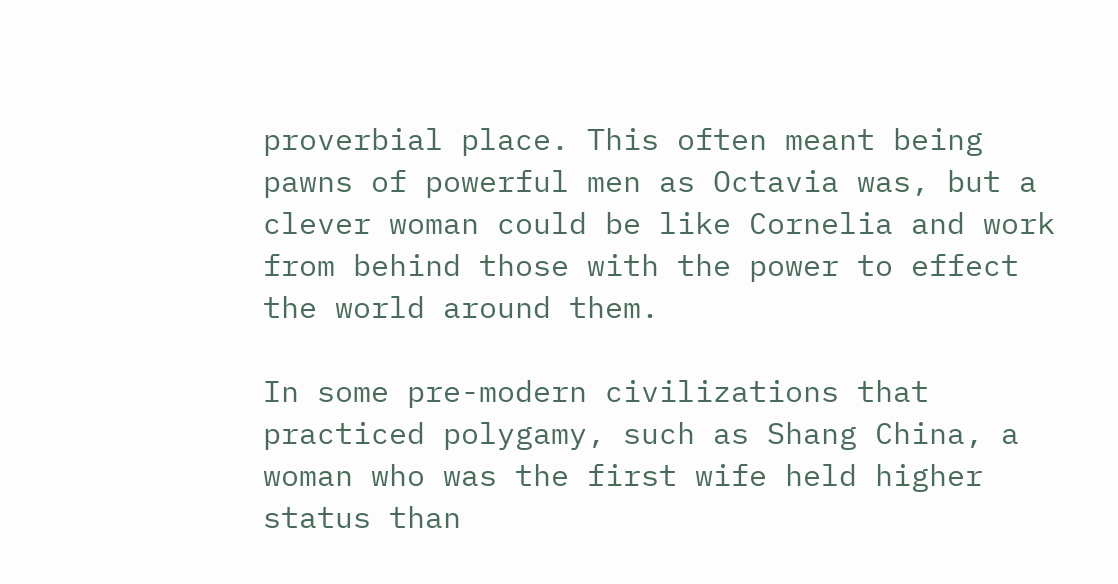proverbial place. This often meant being pawns of powerful men as Octavia was, but a clever woman could be like Cornelia and work from behind those with the power to effect the world around them.

In some pre-modern civilizations that practiced polygamy, such as Shang China, a woman who was the first wife held higher status than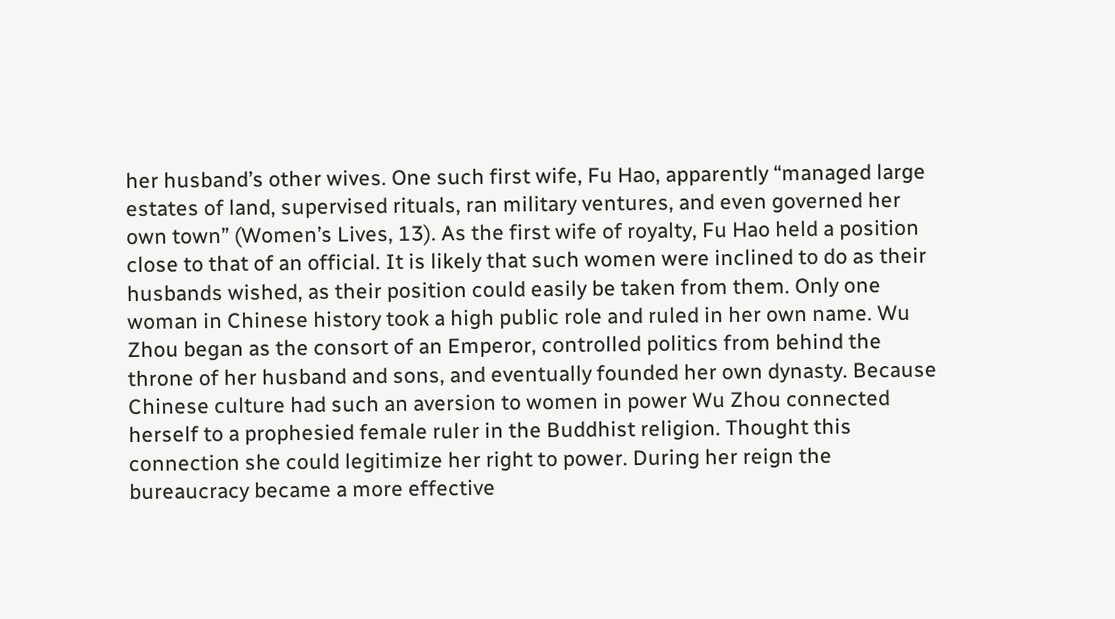her husband’s other wives. One such first wife, Fu Hao, apparently “managed large estates of land, supervised rituals, ran military ventures, and even governed her own town” (Women’s Lives, 13). As the first wife of royalty, Fu Hao held a position close to that of an official. It is likely that such women were inclined to do as their husbands wished, as their position could easily be taken from them. Only one woman in Chinese history took a high public role and ruled in her own name. Wu Zhou began as the consort of an Emperor, controlled politics from behind the throne of her husband and sons, and eventually founded her own dynasty. Because Chinese culture had such an aversion to women in power Wu Zhou connected herself to a prophesied female ruler in the Buddhist religion. Thought this connection she could legitimize her right to power. During her reign the bureaucracy became a more effective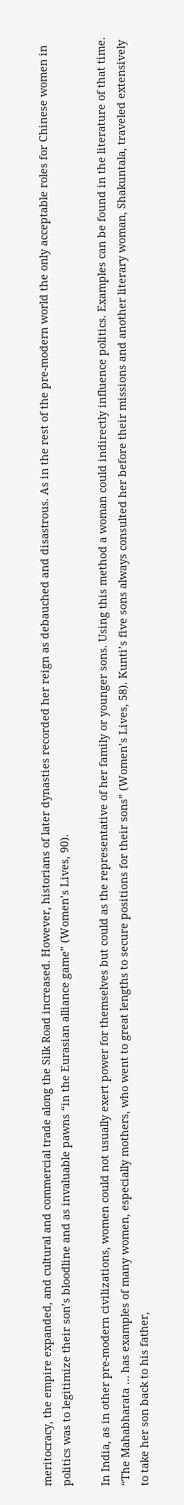meritocracy, the empire expanded, and cultural and commercial trade along the Silk Road increased. However, historians of later dynasties recorded her reign as debauched and disastrous. As in the rest of the pre-modern world the only acceptable roles for Chinese women in politics was to legitimize their son’s bloodline and as invaluable pawns “in the Eurasian alliance game” (Women’s Lives, 90).

In India, as in other pre-modern civilizations, women could not usually exert power for themselves but could as the representative of her family or younger sons. Using this method a woman could indirectly influence politics. Examples can be found in the literature of that time. “The Mahabharata … has examples of many women, especially mothers, who went to great lengths to secure positions for their sons” (Women’s Lives, 58). Kunti’s five sons always consulted her before their missions and another literary woman, Shakuntala, traveled extensively to take her son back to his father,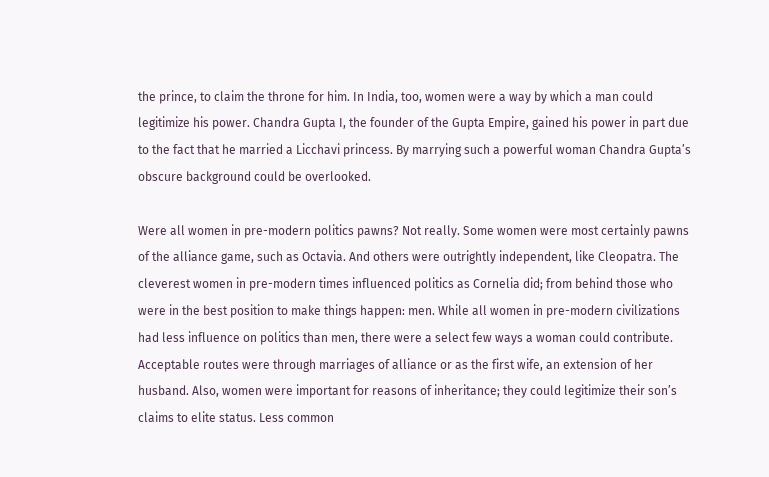the prince, to claim the throne for him. In India, too, women were a way by which a man could legitimize his power. Chandra Gupta I, the founder of the Gupta Empire, gained his power in part due to the fact that he married a Licchavi princess. By marrying such a powerful woman Chandra Gupta’s obscure background could be overlooked.

Were all women in pre-modern politics pawns? Not really. Some women were most certainly pawns of the alliance game, such as Octavia. And others were outrightly independent, like Cleopatra. The cleverest women in pre-modern times influenced politics as Cornelia did; from behind those who were in the best position to make things happen: men. While all women in pre-modern civilizations had less influence on politics than men, there were a select few ways a woman could contribute. Acceptable routes were through marriages of alliance or as the first wife, an extension of her husband. Also, women were important for reasons of inheritance; they could legitimize their son’s claims to elite status. Less common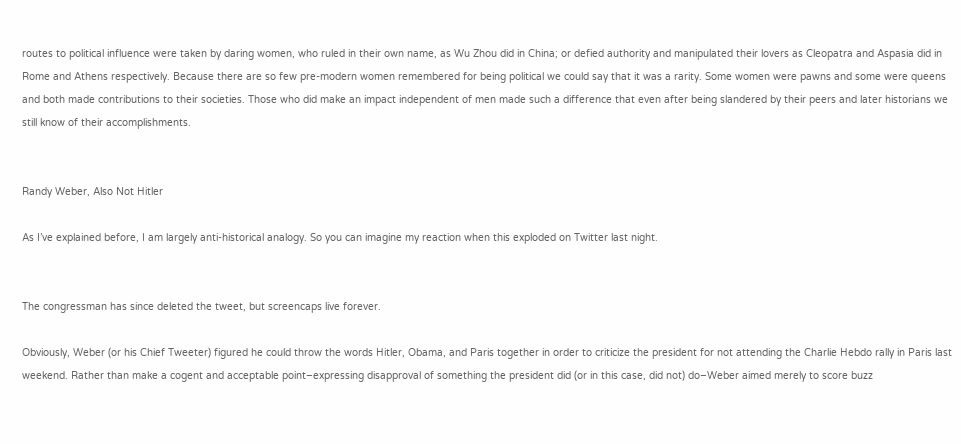routes to political influence were taken by daring women, who ruled in their own name, as Wu Zhou did in China; or defied authority and manipulated their lovers as Cleopatra and Aspasia did in Rome and Athens respectively. Because there are so few pre-modern women remembered for being political we could say that it was a rarity. Some women were pawns and some were queens and both made contributions to their societies. Those who did make an impact independent of men made such a difference that even after being slandered by their peers and later historians we still know of their accomplishments.


Randy Weber, Also Not Hitler

As I’ve explained before, I am largely anti-historical analogy. So you can imagine my reaction when this exploded on Twitter last night.


The congressman has since deleted the tweet, but screencaps live forever.

Obviously, Weber (or his Chief Tweeter) figured he could throw the words Hitler, Obama, and Paris together in order to criticize the president for not attending the Charlie Hebdo rally in Paris last weekend. Rather than make a cogent and acceptable point–expressing disapproval of something the president did (or in this case, did not) do–Weber aimed merely to score buzz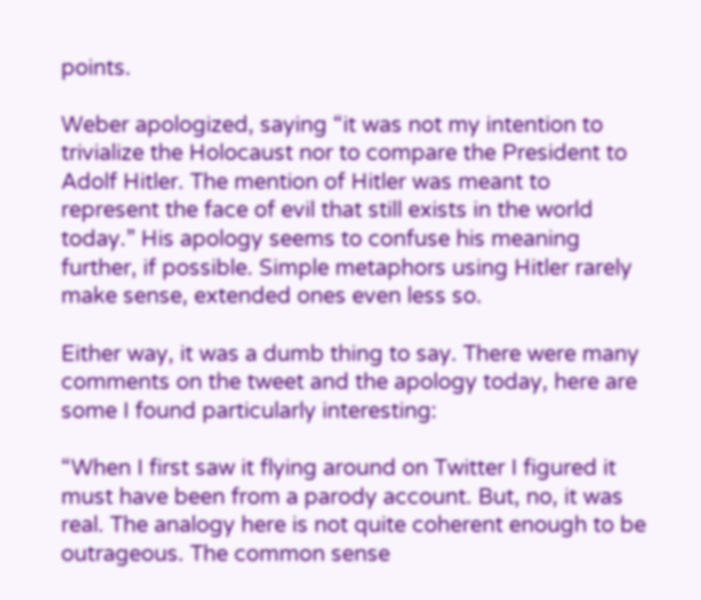points.

Weber apologized, saying “it was not my intention to trivialize the Holocaust nor to compare the President to Adolf Hitler. The mention of Hitler was meant to represent the face of evil that still exists in the world today.” His apology seems to confuse his meaning further, if possible. Simple metaphors using Hitler rarely make sense, extended ones even less so.

Either way, it was a dumb thing to say. There were many comments on the tweet and the apology today, here are some I found particularly interesting:

“When I first saw it flying around on Twitter I figured it must have been from a parody account. But, no, it was real. The analogy here is not quite coherent enough to be outrageous. The common sense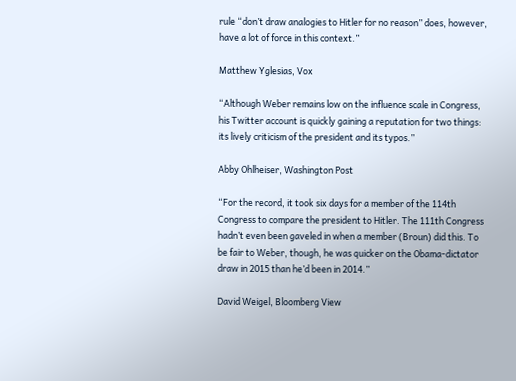rule “don’t draw analogies to Hitler for no reason” does, however, have a lot of force in this context.”

Matthew Yglesias, Vox

“Although Weber remains low on the influence scale in Congress, his Twitter account is quickly gaining a reputation for two things: its lively criticism of the president and its typos.”

Abby Ohlheiser, Washington Post

“For the record, it took six days for a member of the 114th Congress to compare the president to Hitler. The 111th Congress hadn’t even been gaveled in when a member (Broun) did this. To be fair to Weber, though, he was quicker on the Obama-dictator draw in 2015 than he’d been in 2014.”

David Weigel, Bloomberg View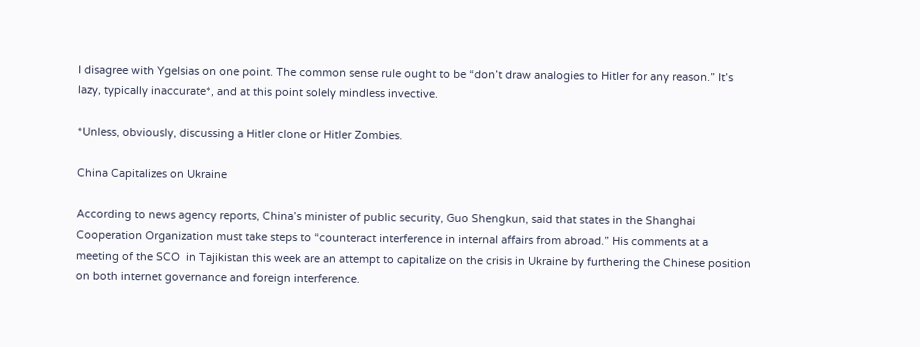I disagree with Ygelsias on one point. The common sense rule ought to be “don’t draw analogies to Hitler for any reason.” It’s lazy, typically inaccurate*, and at this point solely mindless invective.

*Unless, obviously, discussing a Hitler clone or Hitler Zombies.

China Capitalizes on Ukraine

According to news agency reports, China’s minister of public security, Guo Shengkun, said that states in the Shanghai Cooperation Organization must take steps to “counteract interference in internal affairs from abroad.” His comments at a meeting of the SCO  in Tajikistan this week are an attempt to capitalize on the crisis in Ukraine by furthering the Chinese position on both internet governance and foreign interference.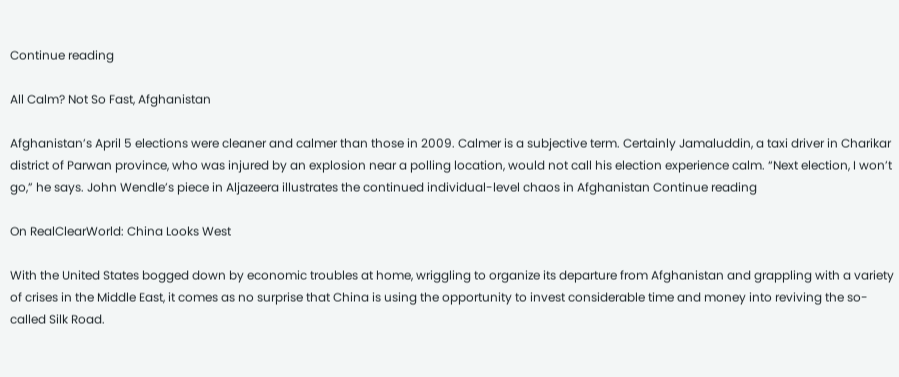Continue reading

All Calm? Not So Fast, Afghanistan

Afghanistan’s April 5 elections were cleaner and calmer than those in 2009. Calmer is a subjective term. Certainly Jamaluddin, a taxi driver in Charikar district of Parwan province, who was injured by an explosion near a polling location, would not call his election experience calm. “Next election, I won’t go,” he says. John Wendle’s piece in Aljazeera illustrates the continued individual-level chaos in Afghanistan Continue reading

On RealClearWorld: China Looks West

With the United States bogged down by economic troubles at home, wriggling to organize its departure from Afghanistan and grappling with a variety of crises in the Middle East, it comes as no surprise that China is using the opportunity to invest considerable time and money into reviving the so-called Silk Road.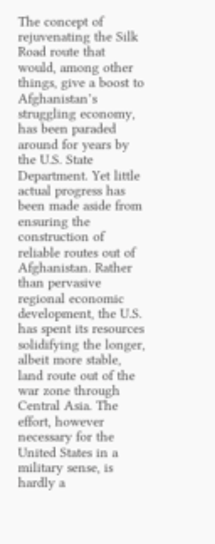The concept of rejuvenating the Silk Road route that would, among other things, give a boost to Afghanistan’s struggling economy, has been paraded around for years by the U.S. State Department. Yet little actual progress has been made aside from ensuring the construction of reliable routes out of Afghanistan. Rather than pervasive regional economic development, the U.S. has spent its resources solidifying the longer, albeit more stable, land route out of the war zone through Central Asia. The effort, however necessary for the United States in a military sense, is hardly a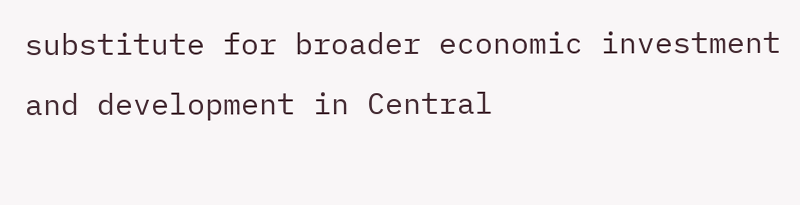substitute for broader economic investment and development in Central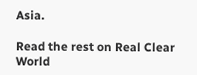Asia.

Read the rest on Real Clear World